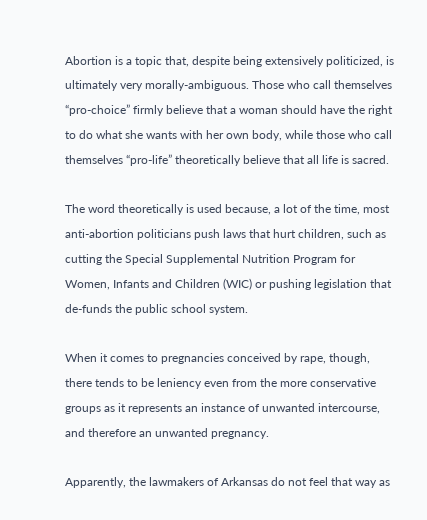Abortion is a topic that, despite being extensively politicized, is ultimately very morally-ambiguous. Those who call themselves “pro-choice” firmly believe that a woman should have the right to do what she wants with her own body, while those who call themselves “pro-life” theoretically believe that all life is sacred.

The word theoretically is used because, a lot of the time, most anti-abortion politicians push laws that hurt children, such as cutting the Special Supplemental Nutrition Program for Women, Infants and Children (WIC) or pushing legislation that de-funds the public school system.

When it comes to pregnancies conceived by rape, though, there tends to be leniency even from the more conservative groups as it represents an instance of unwanted intercourse, and therefore an unwanted pregnancy.

Apparently, the lawmakers of Arkansas do not feel that way as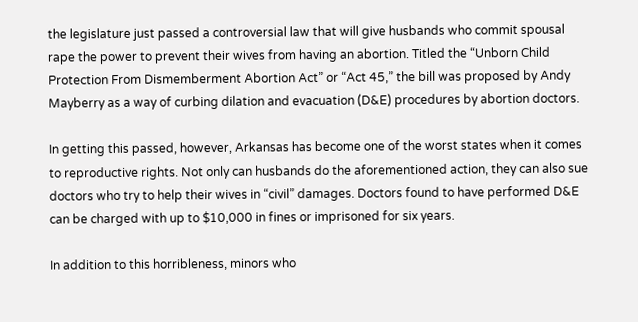the legislature just passed a controversial law that will give husbands who commit spousal rape the power to prevent their wives from having an abortion. Titled the “Unborn Child Protection From Dismemberment Abortion Act” or “Act 45,” the bill was proposed by Andy Mayberry as a way of curbing dilation and evacuation (D&E) procedures by abortion doctors.

In getting this passed, however, Arkansas has become one of the worst states when it comes to reproductive rights. Not only can husbands do the aforementioned action, they can also sue doctors who try to help their wives in “civil” damages. Doctors found to have performed D&E can be charged with up to $10,000 in fines or imprisoned for six years.

In addition to this horribleness, minors who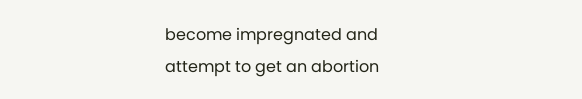become impregnated and attempt to get an abortion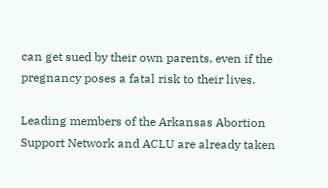can get sued by their own parents, even if the pregnancy poses a fatal risk to their lives.

Leading members of the Arkansas Abortion Support Network and ACLU are already taken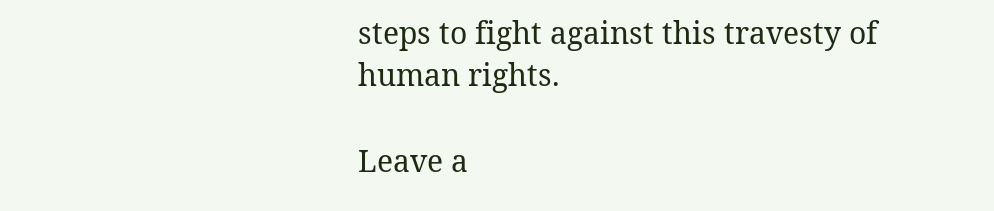steps to fight against this travesty of human rights.

Leave a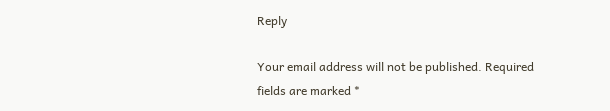Reply

Your email address will not be published. Required fields are marked *